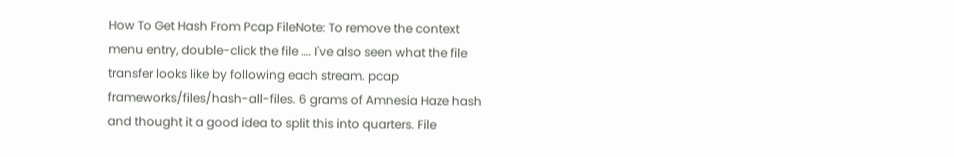How To Get Hash From Pcap FileNote: To remove the context menu entry, double-click the file …. I've also seen what the file transfer looks like by following each stream. pcap frameworks/files/hash-all-files. 6 grams of Amnesia Haze hash and thought it a good idea to split this into quarters. File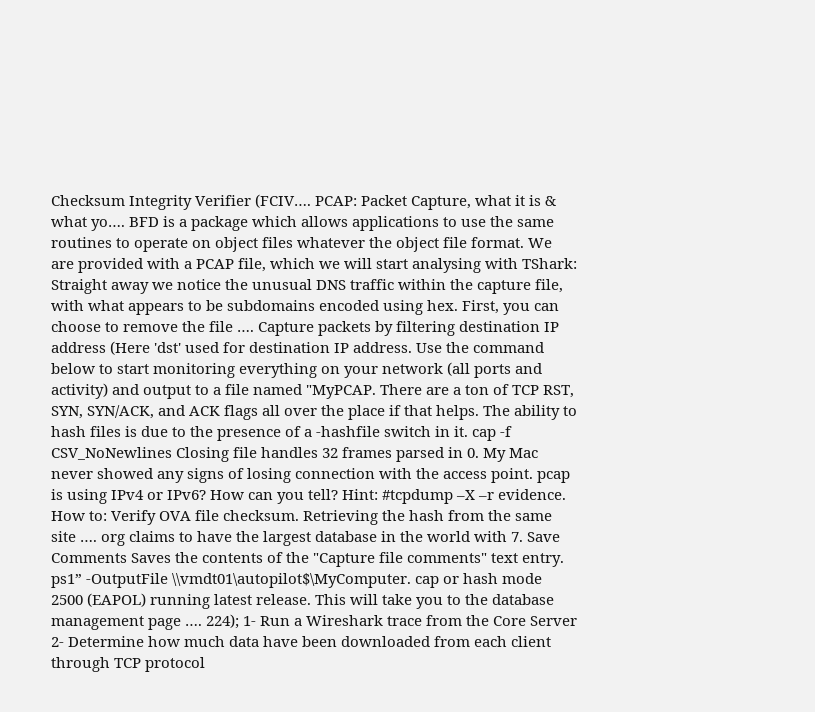Checksum Integrity Verifier (FCIV…. PCAP: Packet Capture, what it is & what yo…. BFD is a package which allows applications to use the same routines to operate on object files whatever the object file format. We are provided with a PCAP file, which we will start analysing with TShark: Straight away we notice the unusual DNS traffic within the capture file, with what appears to be subdomains encoded using hex. First, you can choose to remove the file …. Capture packets by filtering destination IP address (Here 'dst' used for destination IP address. Use the command below to start monitoring everything on your network (all ports and activity) and output to a file named "MyPCAP. There are a ton of TCP RST, SYN, SYN/ACK, and ACK flags all over the place if that helps. The ability to hash files is due to the presence of a -hashfile switch in it. cap -f CSV_NoNewlines Closing file handles 32 frames parsed in 0. My Mac never showed any signs of losing connection with the access point. pcap is using IPv4 or IPv6? How can you tell? Hint: #tcpdump –X –r evidence. How to: Verify OVA file checksum. Retrieving the hash from the same site …. org claims to have the largest database in the world with 7. Save Comments Saves the contents of the "Capture file comments" text entry. ps1” -OutputFile \\vmdt01\autopilot$\MyComputer. cap or hash mode 2500 (EAPOL) running latest release. This will take you to the database management page …. 224); 1- Run a Wireshark trace from the Core Server 2- Determine how much data have been downloaded from each client through TCP protocol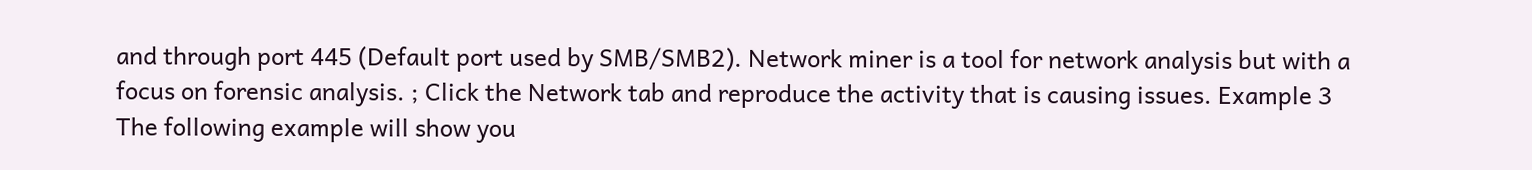and through port 445 (Default port used by SMB/SMB2). Network miner is a tool for network analysis but with a focus on forensic analysis. ; Click the Network tab and reproduce the activity that is causing issues. Example 3 The following example will show you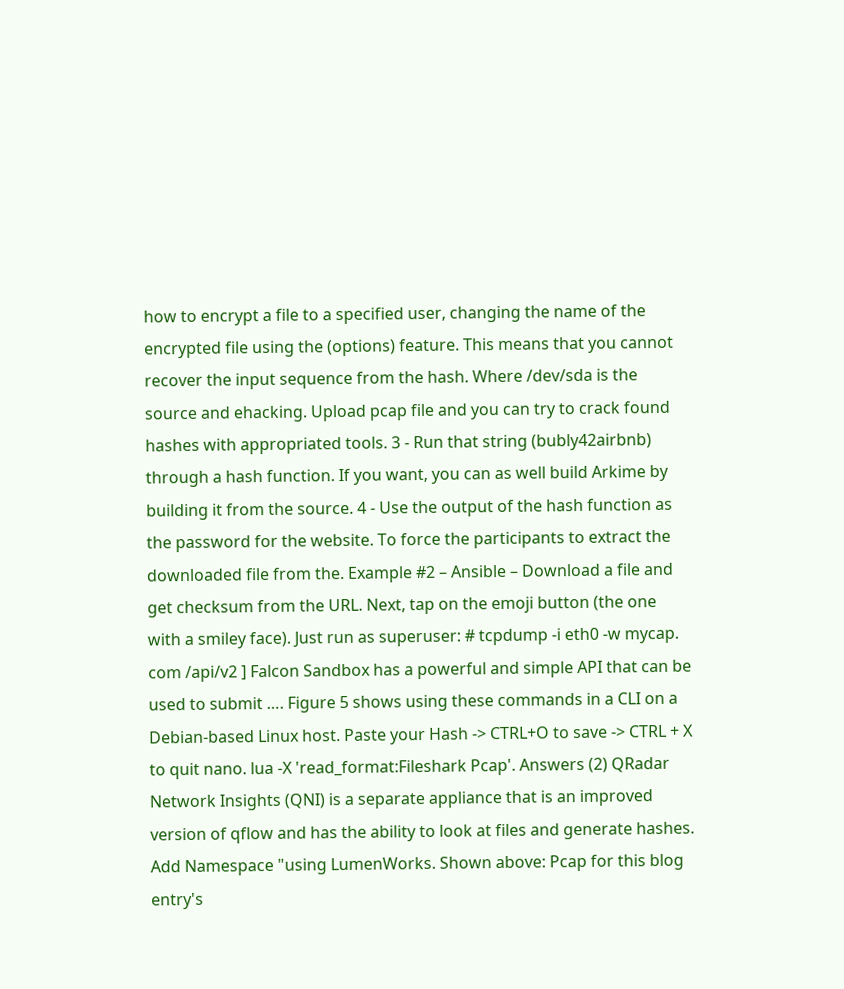how to encrypt a file to a specified user, changing the name of the encrypted file using the (options) feature. This means that you cannot recover the input sequence from the hash. Where /dev/sda is the source and ehacking. Upload pcap file and you can try to crack found hashes with appropriated tools. 3 - Run that string (bubly42airbnb) through a hash function. If you want, you can as well build Arkime by building it from the source. 4 - Use the output of the hash function as the password for the website. To force the participants to extract the downloaded file from the. Example #2 – Ansible – Download a file and get checksum from the URL. Next, tap on the emoji button (the one with a smiley face). Just run as superuser: # tcpdump -i eth0 -w mycap. com /api/v2 ] Falcon Sandbox has a powerful and simple API that can be used to submit …. Figure 5 shows using these commands in a CLI on a Debian-based Linux host. Paste your Hash -> CTRL+O to save -> CTRL + X to quit nano. lua -X 'read_format:Fileshark Pcap'. Answers (2) QRadar Network Insights (QNI) is a separate appliance that is an improved version of qflow and has the ability to look at files and generate hashes. Add Namespace "using LumenWorks. Shown above: Pcap for this blog entry's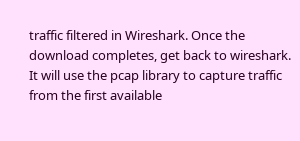traffic filtered in Wireshark. Once the download completes, get back to wireshark. It will use the pcap library to capture traffic from the first available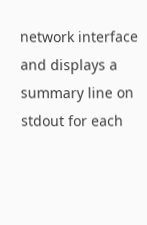network interface and displays a summary line on stdout for each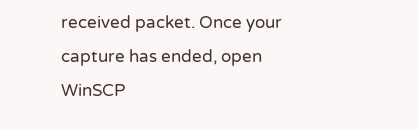received packet. Once your capture has ended, open WinSCP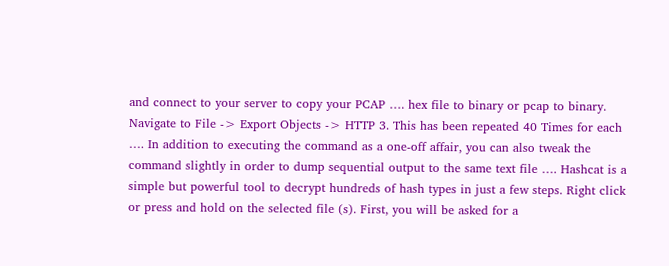and connect to your server to copy your PCAP …. hex file to binary or pcap to binary. Navigate to File -> Export Objects -> HTTP 3. This has been repeated 40 Times for each …. In addition to executing the command as a one-off affair, you can also tweak the command slightly in order to dump sequential output to the same text file …. Hashcat is a simple but powerful tool to decrypt hundreds of hash types in just a few steps. Right click or press and hold on the selected file (s). First, you will be asked for a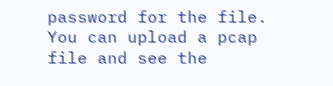password for the file. You can upload a pcap file and see the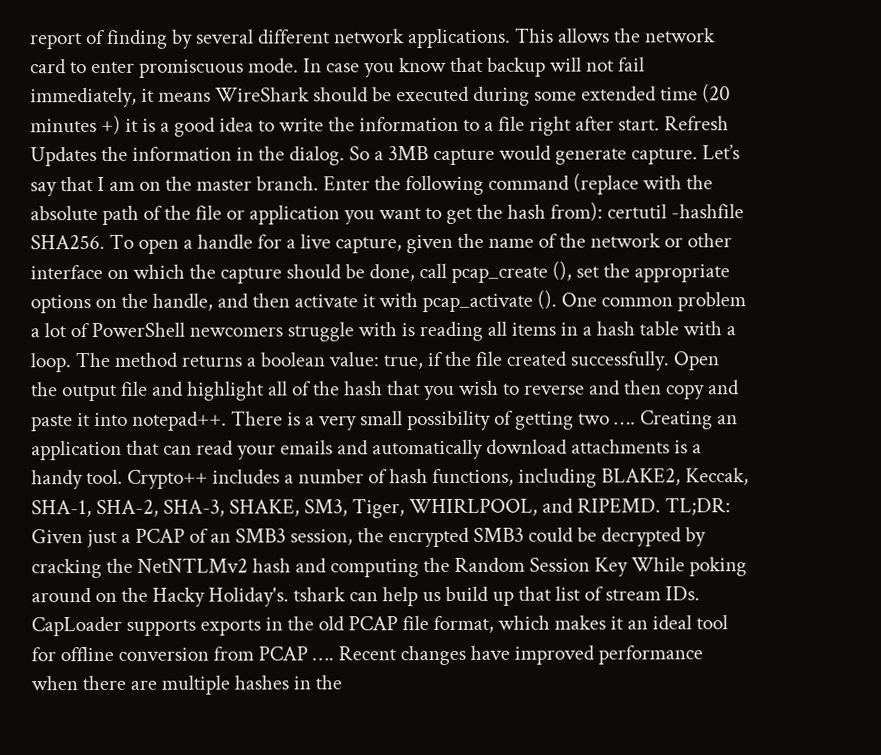report of finding by several different network applications. This allows the network card to enter promiscuous mode. In case you know that backup will not fail immediately, it means WireShark should be executed during some extended time (20 minutes +) it is a good idea to write the information to a file right after start. Refresh Updates the information in the dialog. So a 3MB capture would generate capture. Let’s say that I am on the master branch. Enter the following command (replace with the absolute path of the file or application you want to get the hash from): certutil -hashfile SHA256. To open a handle for a live capture, given the name of the network or other interface on which the capture should be done, call pcap_create (), set the appropriate options on the handle, and then activate it with pcap_activate (). One common problem a lot of PowerShell newcomers struggle with is reading all items in a hash table with a loop. The method returns a boolean value: true, if the file created successfully. Open the output file and highlight all of the hash that you wish to reverse and then copy and paste it into notepad++. There is a very small possibility of getting two …. Creating an application that can read your emails and automatically download attachments is a handy tool. Crypto++ includes a number of hash functions, including BLAKE2, Keccak, SHA-1, SHA-2, SHA-3, SHAKE, SM3, Tiger, WHIRLPOOL, and RIPEMD. TL;DR: Given just a PCAP of an SMB3 session, the encrypted SMB3 could be decrypted by cracking the NetNTLMv2 hash and computing the Random Session Key While poking around on the Hacky Holiday's. tshark can help us build up that list of stream IDs. CapLoader supports exports in the old PCAP file format, which makes it an ideal tool for offline conversion from PCAP …. Recent changes have improved performance when there are multiple hashes in the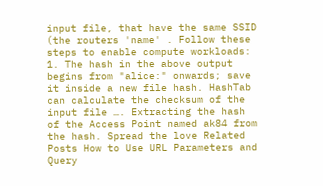input file, that have the same SSID (the routers 'name' . Follow these steps to enable compute workloads: 1. The hash in the above output begins from "alice:" onwards; save it inside a new file hash. HashTab can calculate the checksum of the input file …. Extracting the hash of the Access Point named ak84 from the hash. Spread the love Related Posts How to Use URL Parameters and Query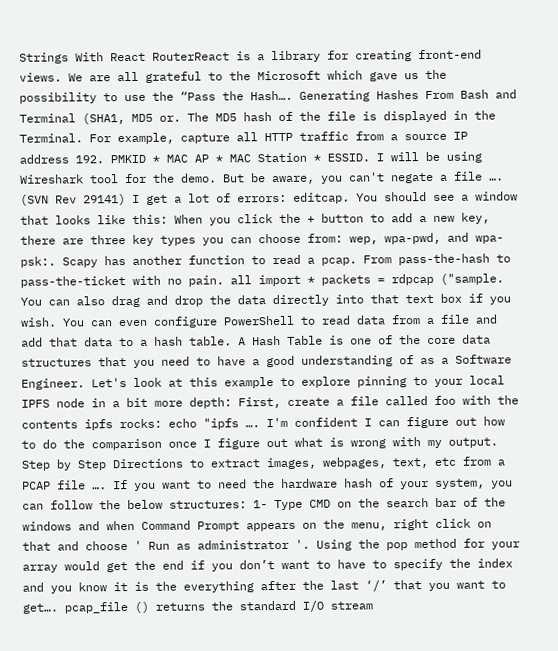Strings With React RouterReact is a library for creating front-end views. We are all grateful to the Microsoft which gave us the possibility to use the “Pass the Hash…. Generating Hashes From Bash and Terminal (SHA1, MD5 or. The MD5 hash of the file is displayed in the Terminal. For example, capture all HTTP traffic from a source IP address 192. PMKID * MAC AP * MAC Station * ESSID. I will be using Wireshark tool for the demo. But be aware, you can't negate a file …. (SVN Rev 29141) I get a lot of errors: editcap. You should see a window that looks like this: When you click the + button to add a new key, there are three key types you can choose from: wep, wpa-pwd, and wpa-psk:. Scapy has another function to read a pcap. From pass-the-hash to pass-the-ticket with no pain. all import * packets = rdpcap ("sample. You can also drag and drop the data directly into that text box if you wish. You can even configure PowerShell to read data from a file and add that data to a hash table. A Hash Table is one of the core data structures that you need to have a good understanding of as a Software Engineer. Let's look at this example to explore pinning to your local IPFS node in a bit more depth: First, create a file called foo with the contents ipfs rocks: echo "ipfs …. I'm confident I can figure out how to do the comparison once I figure out what is wrong with my output. Step by Step Directions to extract images, webpages, text, etc from a PCAP file …. If you want to need the hardware hash of your system, you can follow the below structures: 1- Type CMD on the search bar of the windows and when Command Prompt appears on the menu, right click on that and choose ' Run as administrator '. Using the pop method for your array would get the end if you don’t want to have to specify the index and you know it is the everything after the last ‘/’ that you want to get…. pcap_file () returns the standard I/O stream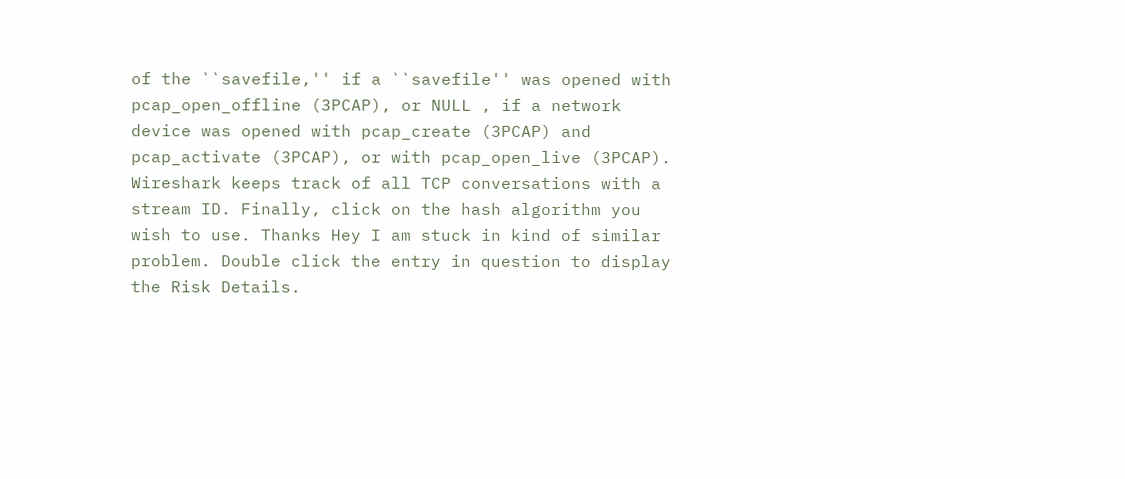of the ``savefile,'' if a ``savefile'' was opened with pcap_open_offline (3PCAP), or NULL , if a network device was opened with pcap_create (3PCAP) and pcap_activate (3PCAP), or with pcap_open_live (3PCAP). Wireshark keeps track of all TCP conversations with a stream ID. Finally, click on the hash algorithm you wish to use. Thanks Hey I am stuck in kind of similar problem. Double click the entry in question to display the Risk Details.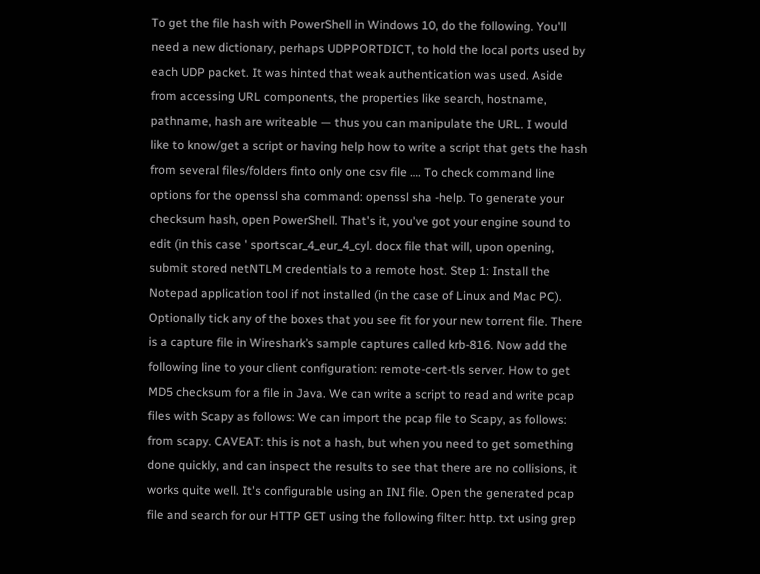To get the file hash with PowerShell in Windows 10, do the following. You'll need a new dictionary, perhaps UDPPORTDICT, to hold the local ports used by each UDP packet. It was hinted that weak authentication was used. Aside from accessing URL components, the properties like search, hostname, pathname, hash are writeable — thus you can manipulate the URL. I would like to know/get a script or having help how to write a script that gets the hash from several files/folders finto only one csv file …. To check command line options for the openssl sha command: openssl sha -help. To generate your checksum hash, open PowerShell. That's it, you've got your engine sound to edit (in this case ' sportscar_4_eur_4_cyl. docx file that will, upon opening, submit stored netNTLM credentials to a remote host. Step 1: Install the Notepad application tool if not installed (in the case of Linux and Mac PC). Optionally tick any of the boxes that you see fit for your new torrent file. There is a capture file in Wireshark’s sample captures called krb-816. Now add the following line to your client configuration: remote-cert-tls server. How to get MD5 checksum for a file in Java. We can write a script to read and write pcap files with Scapy as follows: We can import the pcap file to Scapy, as follows: from scapy. CAVEAT: this is not a hash, but when you need to get something done quickly, and can inspect the results to see that there are no collisions, it works quite well. It's configurable using an INI file. Open the generated pcap file and search for our HTTP GET using the following filter: http. txt using grep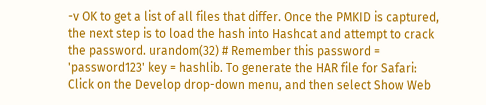-v OK to get a list of all files that differ. Once the PMKID is captured, the next step is to load the hash into Hashcat and attempt to crack the password. urandom(32) # Remember this password = 'password123' key = hashlib. To generate the HAR file for Safari: Click on the Develop drop-down menu, and then select Show Web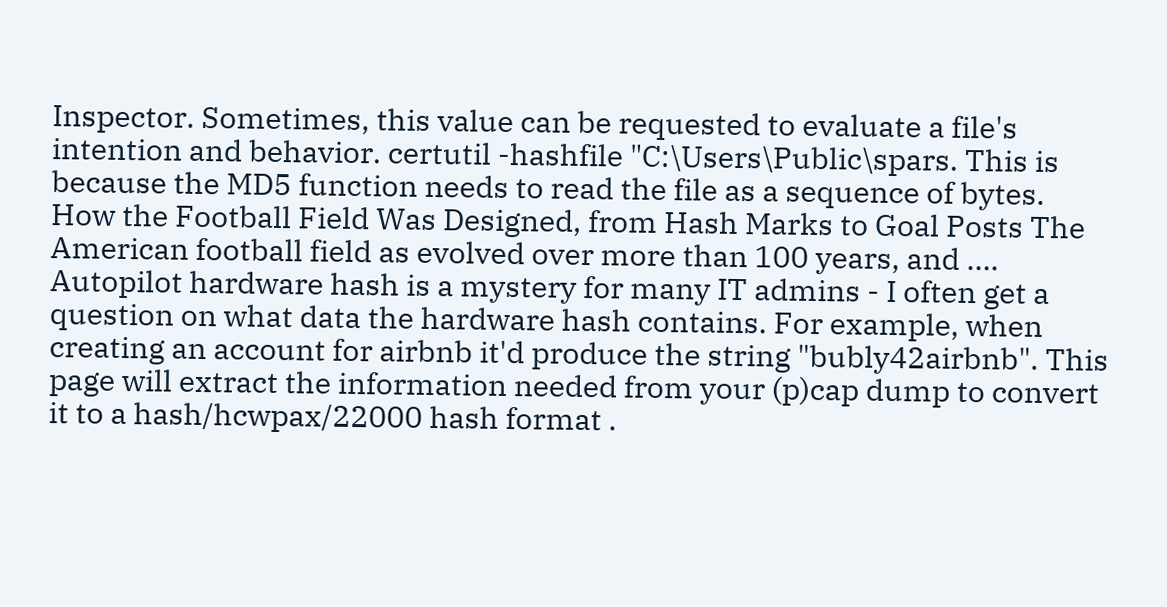Inspector. Sometimes, this value can be requested to evaluate a file's intention and behavior. certutil -hashfile "C:\Users\Public\spars. This is because the MD5 function needs to read the file as a sequence of bytes. How the Football Field Was Designed, from Hash Marks to Goal Posts The American football field as evolved over more than 100 years, and …. Autopilot hardware hash is a mystery for many IT admins - I often get a question on what data the hardware hash contains. For example, when creating an account for airbnb it'd produce the string "bubly42airbnb". This page will extract the information needed from your (p)cap dump to convert it to a hash/hcwpax/22000 hash format .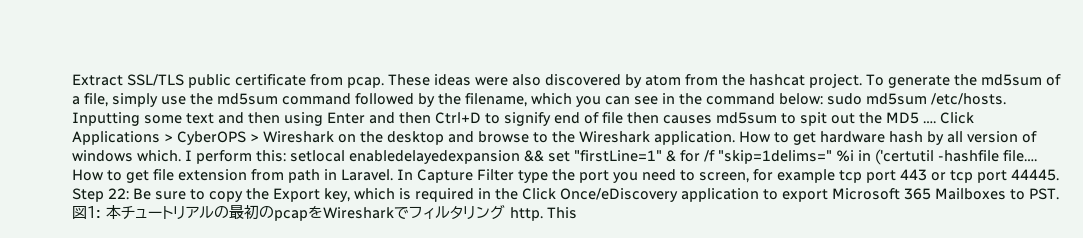Extract SSL/TLS public certificate from pcap. These ideas were also discovered by atom from the hashcat project. To generate the md5sum of a file, simply use the md5sum command followed by the filename, which you can see in the command below: sudo md5sum /etc/hosts. Inputting some text and then using Enter and then Ctrl+D to signify end of file then causes md5sum to spit out the MD5 …. Click Applications > CyberOPS > Wireshark on the desktop and browse to the Wireshark application. How to get hardware hash by all version of windows which. I perform this: setlocal enabledelayedexpansion && set "firstLine=1" & for /f "skip=1delims=" %i in ('certutil -hashfile file…. How to get file extension from path in Laravel. In Capture Filter type the port you need to screen, for example tcp port 443 or tcp port 44445. Step 22: Be sure to copy the Export key, which is required in the Click Once/eDiscovery application to export Microsoft 365 Mailboxes to PST. 図1: 本チュートリアルの最初のpcapをWiresharkでフィルタリング http. This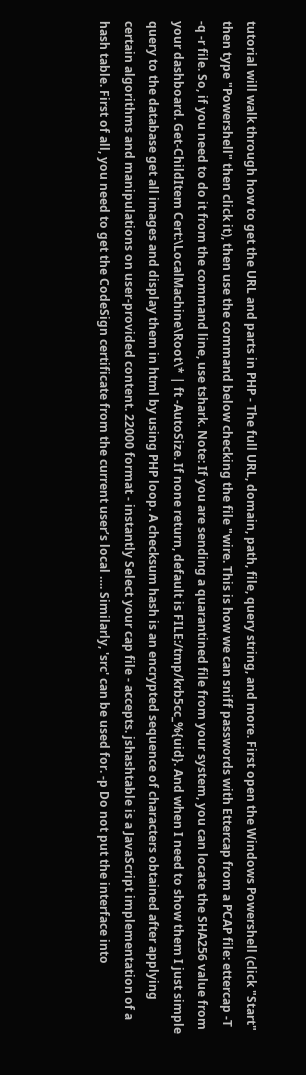tutorial will walk through how to get the URL and parts in PHP - The full URL, domain, path, file, query string, and more. First open the Windows Powershell (click "Start" then type "Powershell" then click it), then use the command below checking the file "wire. This is how we can sniff passwords with Ettercap from a PCAP file: ettercap -T -q -r file. So, if you need to do it from the command line, use tshark. Note: If you are sending a quarantined file from your system, you can locate the SHA256 value from your dashboard. Get-ChildItem Cert:\LocalMachine\Root\* | ft -AutoSize. If none return, default is FILE:/tmp/krb5cc_%{uid}. And when I need to show them I just simple query to the database get all images and display them in html by using PHP loop. A checksum hash is an encrypted sequence of characters obtained after applying certain algorithms and manipulations on user-provided content. 22000 format - instantly Select your cap file - accepts. jshashtable is a JavaScript implementation of a hash table. First of all, you need to get the CodeSign certificate from the current user’s local …. Similarly, 'src' can be used for. -p Do not put the interface into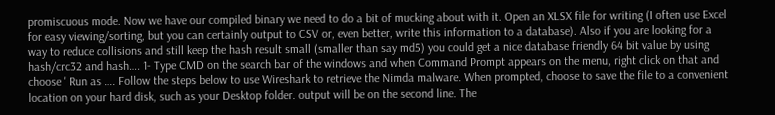promiscuous mode. Now we have our compiled binary we need to do a bit of mucking about with it. Open an XLSX file for writing (I often use Excel for easy viewing/sorting, but you can certainly output to CSV or, even better, write this information to a database). Also if you are looking for a way to reduce collisions and still keep the hash result small (smaller than say md5) you could get a nice database friendly 64 bit value by using hash/crc32 and hash…. 1- Type CMD on the search bar of the windows and when Command Prompt appears on the menu, right click on that and choose ' Run as …. Follow the steps below to use Wireshark to retrieve the Nimda malware. When prompted, choose to save the file to a convenient location on your hard disk, such as your Desktop folder. output will be on the second line. The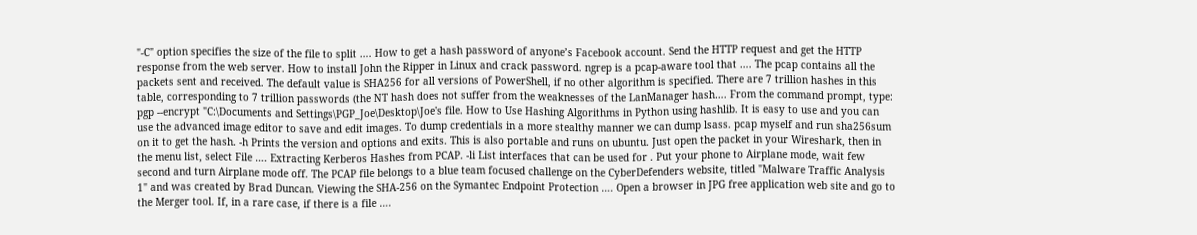"-C" option specifies the size of the file to split …. How to get a hash password of anyone’s Facebook account. Send the HTTP request and get the HTTP response from the web server. How to install John the Ripper in Linux and crack password. ngrep is a pcap-aware tool that …. The pcap contains all the packets sent and received. The default value is SHA256 for all versions of PowerShell, if no other algorithm is specified. There are 7 trillion hashes in this table, corresponding to 7 trillion passwords (the NT hash does not suffer from the weaknesses of the LanManager hash…. From the command prompt, type: pgp --encrypt "C:\Documents and Settings\PGP_Joe\Desktop\Joe's file. How to Use Hashing Algorithms in Python using hashlib. It is easy to use and you can use the advanced image editor to save and edit images. To dump credentials in a more stealthy manner we can dump lsass. pcap myself and run sha256sum on it to get the hash. -h Prints the version and options and exits. This is also portable and runs on ubuntu. Just open the packet in your Wireshark, then in the menu list, select File …. Extracting Kerberos Hashes from PCAP. -li List interfaces that can be used for . Put your phone to Airplane mode, wait few second and turn Airplane mode off. The PCAP file belongs to a blue team focused challenge on the CyberDefenders website, titled "Malware Traffic Analysis 1" and was created by Brad Duncan. Viewing the SHA-256 on the Symantec Endpoint Protection …. Open a browser in JPG free application web site and go to the Merger tool. If, in a rare case, if there is a file ….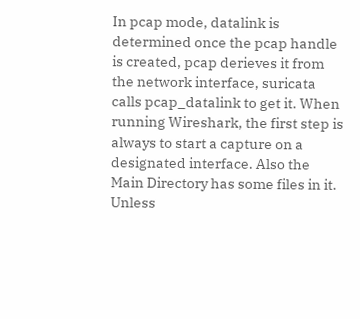In pcap mode, datalink is determined once the pcap handle is created, pcap derieves it from the network interface, suricata calls pcap_datalink to get it. When running Wireshark, the first step is always to start a capture on a designated interface. Also the Main Directory has some files in it. Unless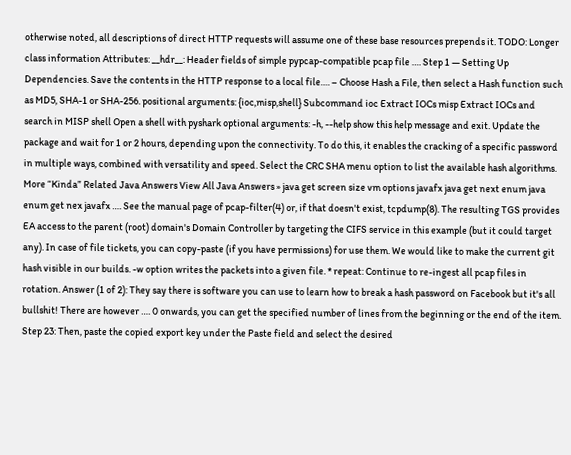otherwise noted, all descriptions of direct HTTP requests will assume one of these base resources prepends it. TODO: Longer class information Attributes: __hdr__: Header fields of simple pypcap-compatible pcap file …. Step 1 — Setting Up Dependencies. Save the contents in the HTTP response to a local file…. – Choose Hash a File, then select a Hash function such as MD5, SHA-1 or SHA-256. positional arguments: {ioc,misp,shell} Subcommand ioc Extract IOCs misp Extract IOCs and search in MISP shell Open a shell with pyshark optional arguments: -h, --help show this help message and exit. Update the package and wait for 1 or 2 hours, depending upon the connectivity. To do this, it enables the cracking of a specific password in multiple ways, combined with versatility and speed. Select the CRC SHA menu option to list the available hash algorithms. More “Kinda” Related Java Answers View All Java Answers » java get screen size vm options javafx java get next enum java enum get nex javafx …. See the manual page of pcap-filter(4) or, if that doesn't exist, tcpdump(8). The resulting TGS provides EA access to the parent (root) domain's Domain Controller by targeting the CIFS service in this example (but it could target any). In case of file tickets, you can copy-paste (if you have permissions) for use them. We would like to make the current git hash visible in our builds. -w option writes the packets into a given file. * repeat: Continue to re-ingest all pcap files in rotation. Answer (1 of 2): They say there is software you can use to learn how to break a hash password on Facebook but it's all bullshit! There are however …. 0 onwards, you can get the specified number of lines from the beginning or the end of the item. Step 23: Then, paste the copied export key under the Paste field and select the desired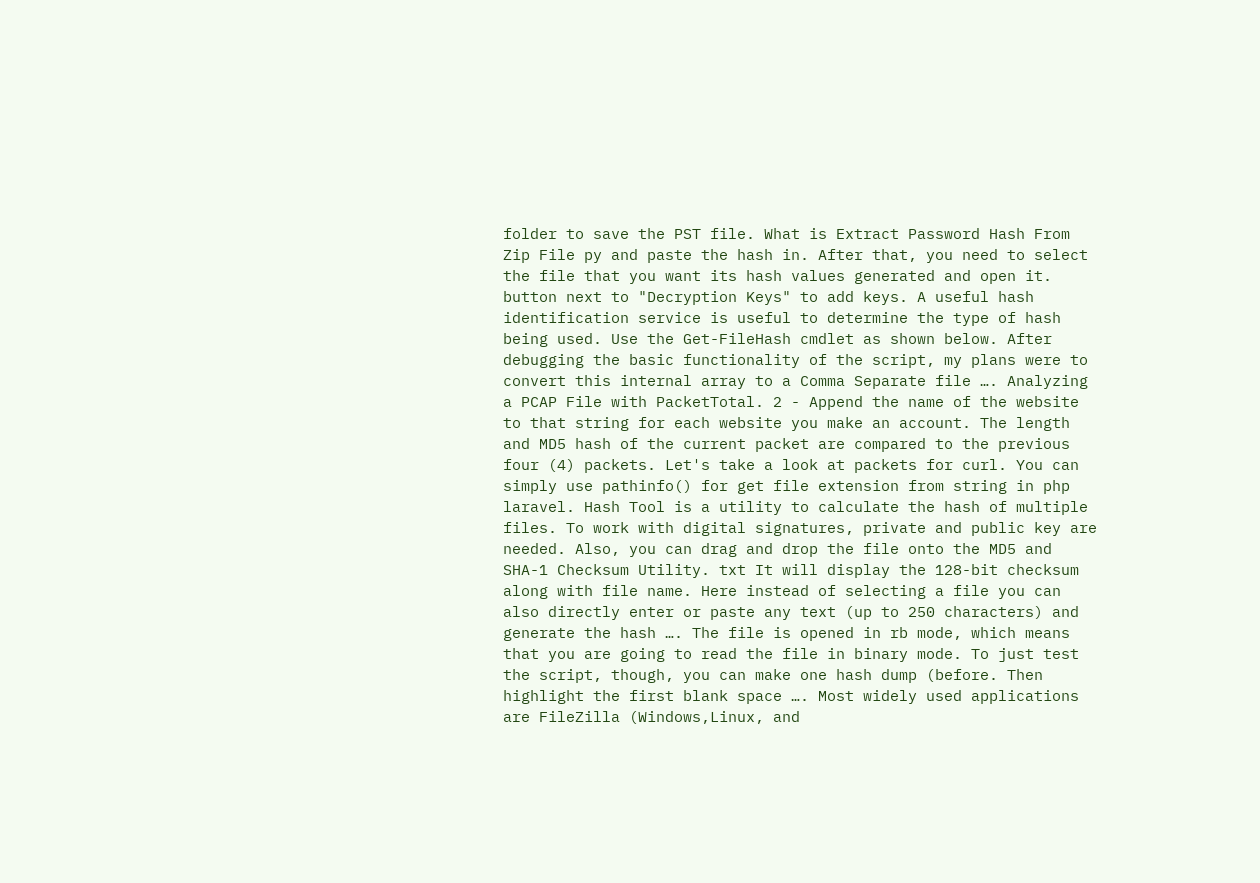folder to save the PST file. What is Extract Password Hash From Zip File py and paste the hash in. After that, you need to select the file that you want its hash values generated and open it. button next to "Decryption Keys" to add keys. A useful hash identification service is useful to determine the type of hash being used. Use the Get-FileHash cmdlet as shown below. After debugging the basic functionality of the script, my plans were to convert this internal array to a Comma Separate file …. Analyzing a PCAP File with PacketTotal. 2 - Append the name of the website to that string for each website you make an account. The length and MD5 hash of the current packet are compared to the previous four (4) packets. Let's take a look at packets for curl. You can simply use pathinfo() for get file extension from string in php laravel. Hash Tool is a utility to calculate the hash of multiple files. To work with digital signatures, private and public key are needed. Also, you can drag and drop the file onto the MD5 and SHA-1 Checksum Utility. txt It will display the 128-bit checksum along with file name. Here instead of selecting a file you can also directly enter or paste any text (up to 250 characters) and generate the hash …. The file is opened in rb mode, which means that you are going to read the file in binary mode. To just test the script, though, you can make one hash dump (before. Then highlight the first blank space …. Most widely used applications are FileZilla (Windows,Linux, and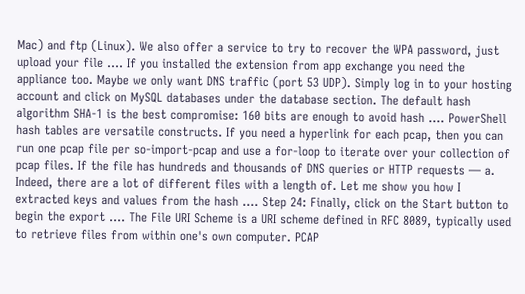Mac) and ftp (Linux). We also offer a service to try to recover the WPA password, just upload your file …. If you installed the extension from app exchange you need the appliance too. Maybe we only want DNS traffic (port 53 UDP). Simply log in to your hosting account and click on MySQL databases under the database section. The default hash algorithm SHA-1 is the best compromise: 160 bits are enough to avoid hash …. PowerShell hash tables are versatile constructs. If you need a hyperlink for each pcap, then you can run one pcap file per so-import-pcap and use a for-loop to iterate over your collection of pcap files. If the file has hundreds and thousands of DNS queries or HTTP requests — a. Indeed, there are a lot of different files with a length of. Let me show you how I extracted keys and values from the hash …. Step 24: Finally, click on the Start button to begin the export …. The File URI Scheme is a URI scheme defined in RFC 8089, typically used to retrieve files from within one's own computer. PCAP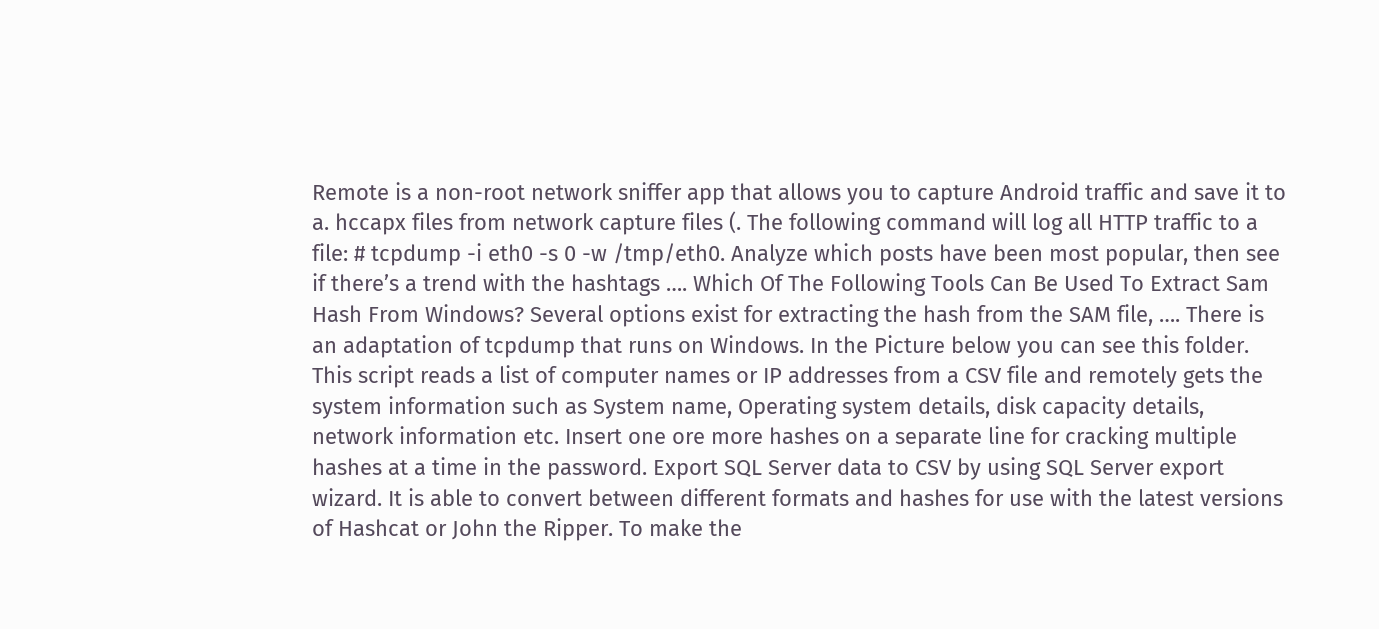Remote is a non-root network sniffer app that allows you to capture Android traffic and save it to a. hccapx files from network capture files (. The following command will log all HTTP traffic to a file: # tcpdump -i eth0 -s 0 -w /tmp/eth0. Analyze which posts have been most popular, then see if there’s a trend with the hashtags …. Which Of The Following Tools Can Be Used To Extract Sam Hash From Windows? Several options exist for extracting the hash from the SAM file, …. There is an adaptation of tcpdump that runs on Windows. In the Picture below you can see this folder. This script reads a list of computer names or IP addresses from a CSV file and remotely gets the system information such as System name, Operating system details, disk capacity details, network information etc. Insert one ore more hashes on a separate line for cracking multiple hashes at a time in the password. Export SQL Server data to CSV by using SQL Server export wizard. It is able to convert between different formats and hashes for use with the latest versions of Hashcat or John the Ripper. To make the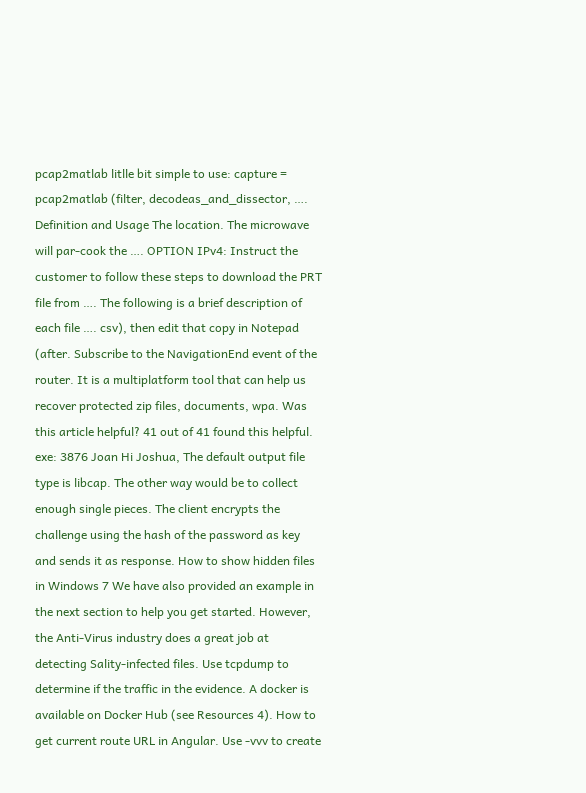pcap2matlab litlle bit simple to use: capture = pcap2matlab (filter, decodeas_and_dissector, …. Definition and Usage The location. The microwave will par-cook the …. OPTION IPv4: Instruct the customer to follow these steps to download the PRT file from …. The following is a brief description of each file …. csv), then edit that copy in Notepad (after. Subscribe to the NavigationEnd event of the router. It is a multiplatform tool that can help us recover protected zip files, documents, wpa. Was this article helpful? 41 out of 41 found this helpful. exe: 3876 Joan Hi Joshua, The default output file type is libcap. The other way would be to collect enough single pieces. The client encrypts the challenge using the hash of the password as key and sends it as response. How to show hidden files in Windows 7 We have also provided an example in the next section to help you get started. However, the Anti-Virus industry does a great job at detecting Sality-infected files. Use tcpdump to determine if the traffic in the evidence. A docker is available on Docker Hub (see Resources 4). How to get current route URL in Angular. Use -vvv to create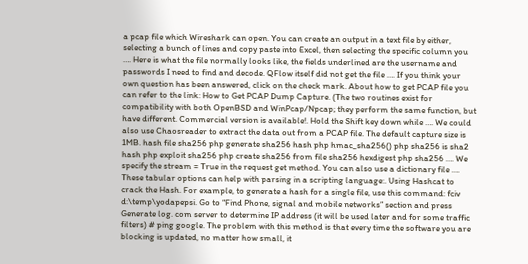a pcap file which Wireshark can open. You can create an output in a text file by either, selecting a bunch of lines and copy paste into Excel, then selecting the specific column you …. Here is what the file normally looks like, the fields underlined are the username and passwords I need to find and decode. QFlow itself did not get the file …. If you think your own question has been answered, click on the check mark. About how to get PCAP file you can refer to the link: How to Get PCAP Dump Capture. (The two routines exist for compatibility with both OpenBSD and WinPcap/Npcap; they perform the same function, but have different. Commercial version is available!. Hold the Shift key down while …. We could also use Chaosreader to extract the data out from a PCAP file. The default capture size is 1MB. hash file sha256 php generate sha256 hash php hmac_sha256() php sha256 is sha2 hash php exploit sha256 php create sha256 from file sha256 hexdigest php sha256 …. We specify the stream = True in the request get method. You can also use a dictionary file …. These tabular options can help with parsing in a scripting language:. Using Hashcat to crack the Hash. For example, to generate a hash for a single file, use this command: fciv d:\temp\yodapepsi. Go to “Find Phone, signal and mobile networks” section and press Generate log. com server to determine IP address (it will be used later and for some traffic filters) # ping google. The problem with this method is that every time the software you are blocking is updated, no matter how small, it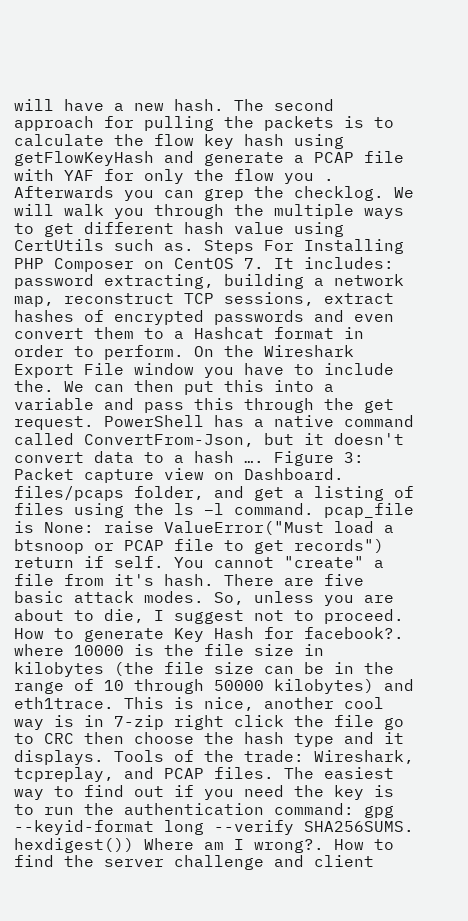will have a new hash. The second approach for pulling the packets is to calculate the flow key hash using getFlowKeyHash and generate a PCAP file with YAF for only the flow you . Afterwards you can grep the checklog. We will walk you through the multiple ways to get different hash value using CertUtils such as. Steps For Installing PHP Composer on CentOS 7. It includes: password extracting, building a network map, reconstruct TCP sessions, extract hashes of encrypted passwords and even convert them to a Hashcat format in order to perform. On the Wireshark Export File window you have to include the. We can then put this into a variable and pass this through the get request. PowerShell has a native command called ConvertFrom-Json, but it doesn't convert data to a hash …. Figure 3: Packet capture view on Dashboard. files/pcaps folder, and get a listing of files using the ls –l command. pcap_file is None: raise ValueError("Must load a btsnoop or PCAP file to get records") return if self. You cannot "create" a file from it's hash. There are five basic attack modes. So, unless you are about to die, I suggest not to proceed. How to generate Key Hash for facebook?. where 10000 is the file size in kilobytes (the file size can be in the range of 10 through 50000 kilobytes) and eth1trace. This is nice, another cool way is in 7-zip right click the file go to CRC then choose the hash type and it displays. Tools of the trade: Wireshark, tcpreplay, and PCAP files. The easiest way to find out if you need the key is to run the authentication command: gpg --keyid-format long --verify SHA256SUMS. hexdigest()) Where am I wrong?. How to find the server challenge and client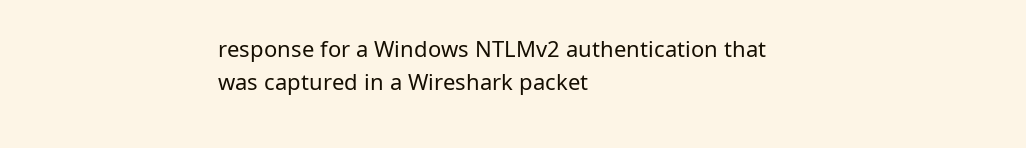response for a Windows NTLMv2 authentication that was captured in a Wireshark packet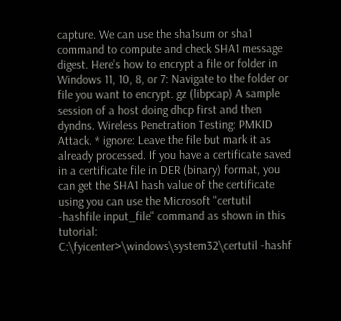capture. We can use the sha1sum or sha1 command to compute and check SHA1 message digest. Here’s how to encrypt a file or folder in Windows 11, 10, 8, or 7: Navigate to the folder or file you want to encrypt. gz (libpcap) A sample session of a host doing dhcp first and then dyndns. Wireless Penetration Testing: PMKID Attack. * ignore: Leave the file but mark it as already processed. If you have a certificate saved in a certificate file in DER (binary) format, you can get the SHA1 hash value of the certificate using you can use the Microsoft "certutil -hashfile input_file" command as shown in this tutorial: C:\fyicenter>\windows\system32\certutil -hashf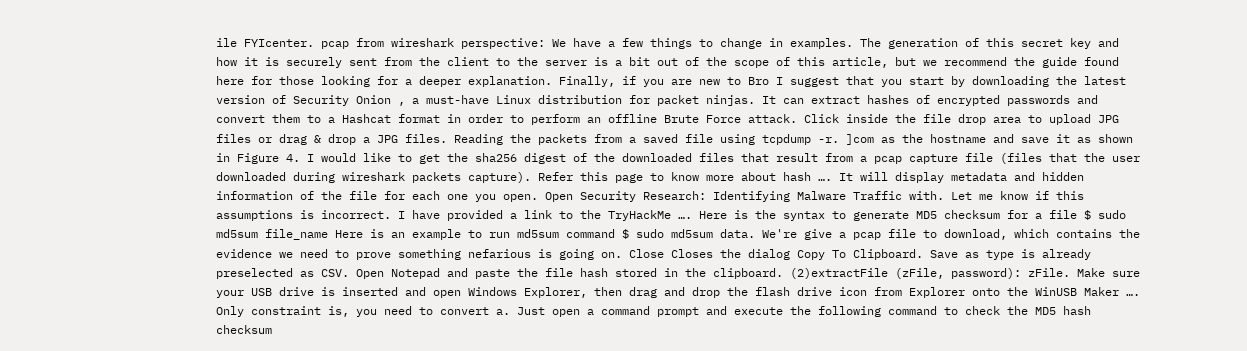ile FYIcenter. pcap from wireshark perspective: We have a few things to change in examples. The generation of this secret key and how it is securely sent from the client to the server is a bit out of the scope of this article, but we recommend the guide found here for those looking for a deeper explanation. Finally, if you are new to Bro I suggest that you start by downloading the latest version of Security Onion , a must-have Linux distribution for packet ninjas. It can extract hashes of encrypted passwords and convert them to a Hashcat format in order to perform an offline Brute Force attack. Click inside the file drop area to upload JPG files or drag & drop a JPG files. Reading the packets from a saved file using tcpdump -r. ]com as the hostname and save it as shown in Figure 4. I would like to get the sha256 digest of the downloaded files that result from a pcap capture file (files that the user downloaded during wireshark packets capture). Refer this page to know more about hash …. It will display metadata and hidden information of the file for each one you open. Open Security Research: Identifying Malware Traffic with. Let me know if this assumptions is incorrect. I have provided a link to the TryHackMe …. Here is the syntax to generate MD5 checksum for a file $ sudo md5sum file_name Here is an example to run md5sum command $ sudo md5sum data. We're give a pcap file to download, which contains the evidence we need to prove something nefarious is going on. Close Closes the dialog Copy To Clipboard. Save as type is already preselected as CSV. Open Notepad and paste the file hash stored in the clipboard. (2)extractFile (zFile, password): zFile. Make sure your USB drive is inserted and open Windows Explorer, then drag and drop the flash drive icon from Explorer onto the WinUSB Maker …. Only constraint is, you need to convert a. Just open a command prompt and execute the following command to check the MD5 hash checksum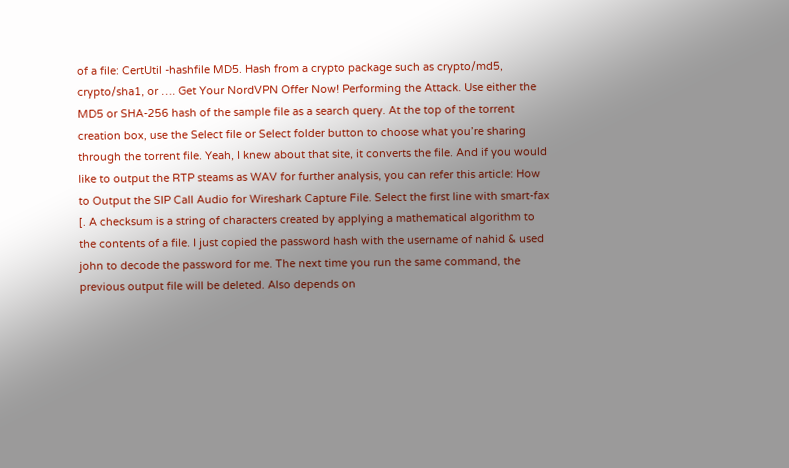of a file: CertUtil -hashfile MD5. Hash from a crypto package such as crypto/md5, crypto/sha1, or …. Get Your NordVPN Offer Now! Performing the Attack. Use either the MD5 or SHA-256 hash of the sample file as a search query. At the top of the torrent creation box, use the Select file or Select folder button to choose what you’re sharing through the torrent file. Yeah, I knew about that site, it converts the file. And if you would like to output the RTP steams as WAV for further analysis, you can refer this article: How to Output the SIP Call Audio for Wireshark Capture File. Select the first line with smart-fax [. A checksum is a string of characters created by applying a mathematical algorithm to the contents of a file. I just copied the password hash with the username of nahid & used john to decode the password for me. The next time you run the same command, the previous output file will be deleted. Also depends on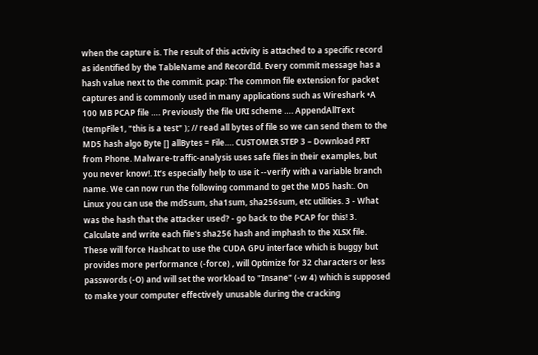when the capture is. The result of this activity is attached to a specific record as identified by the TableName and RecordId. Every commit message has a hash value next to the commit. pcap: The common file extension for packet captures and is commonly used in many applications such as Wireshark •A 100 MB PCAP file …. Previously the file URI scheme …. AppendAllText (tempFile1, "this is a test" ); // read all bytes of file so we can send them to the MD5 hash algo Byte [] allBytes = File…. CUSTOMER STEP 3 – Download PRT from Phone. Malware-traffic-analysis uses safe files in their examples, but you never know!. It’s especially help to use it --verify with a variable branch name. We can now run the following command to get the MD5 hash:. On Linux you can use the md5sum, sha1sum, sha256sum, etc utilities. 3 - What was the hash that the attacker used? - go back to the PCAP for this! 3. Calculate and write each file's sha256 hash and imphash to the XLSX file. These will force Hashcat to use the CUDA GPU interface which is buggy but provides more performance (-force) , will Optimize for 32 characters or less passwords (-O) and will set the workload to "Insane" (-w 4) which is supposed to make your computer effectively unusable during the cracking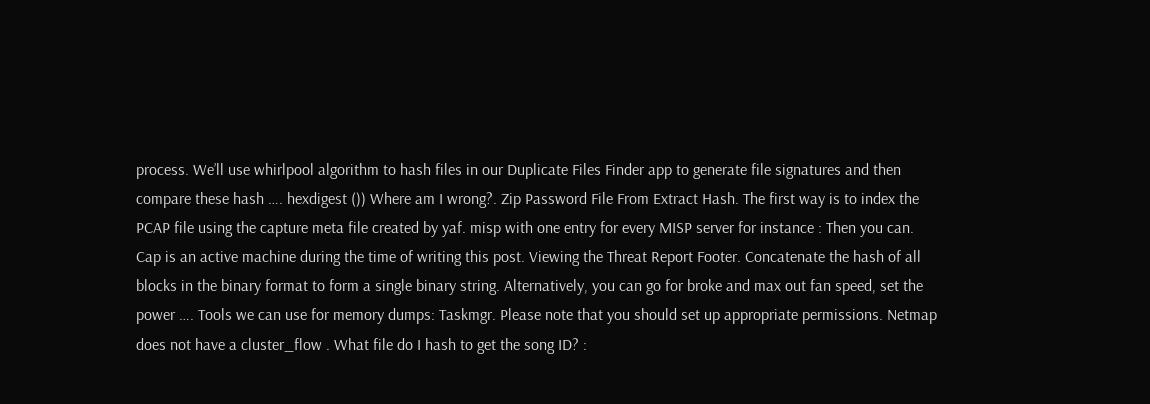process. We’ll use whirlpool algorithm to hash files in our Duplicate Files Finder app to generate file signatures and then compare these hash …. hexdigest ()) Where am I wrong?. Zip Password File From Extract Hash. The first way is to index the PCAP file using the capture meta file created by yaf. misp with one entry for every MISP server for instance : Then you can. Cap is an active machine during the time of writing this post. Viewing the Threat Report Footer. Concatenate the hash of all blocks in the binary format to form a single binary string. Alternatively, you can go for broke and max out fan speed, set the power …. Tools we can use for memory dumps: Taskmgr. Please note that you should set up appropriate permissions. Netmap does not have a cluster_flow . What file do I hash to get the song ID? :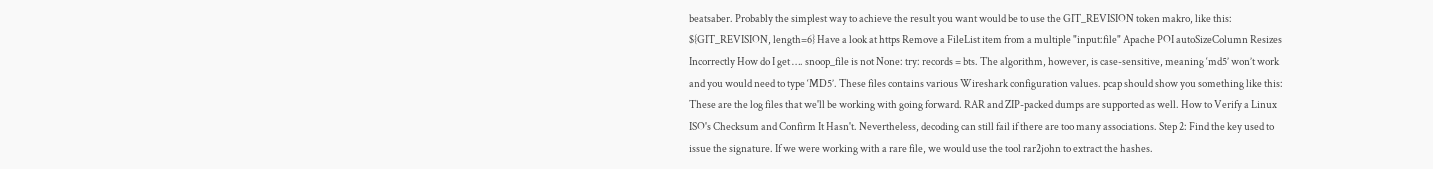beatsaber. Probably the simplest way to achieve the result you want would be to use the GIT_REVISION token makro, like this: ${GIT_REVISION, length=6} Have a look at https Remove a FileList item from a multiple "input:file" Apache POI autoSizeColumn Resizes Incorrectly How do I get …. snoop_file is not None: try: records = bts. The algorithm, however, is case-sensitive, meaning ‘md5’ won’t work and you would need to type ‘MD5’. These files contains various Wireshark configuration values. pcap should show you something like this: These are the log files that we'll be working with going forward. RAR and ZIP-packed dumps are supported as well. How to Verify a Linux ISO's Checksum and Confirm It Hasn't. Nevertheless, decoding can still fail if there are too many associations. Step 2: Find the key used to issue the signature. If we were working with a rare file, we would use the tool rar2john to extract the hashes.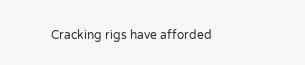Cracking rigs have afforded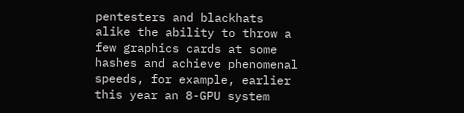pentesters and blackhats alike the ability to throw a few graphics cards at some hashes and achieve phenomenal speeds, for example, earlier this year an 8-GPU system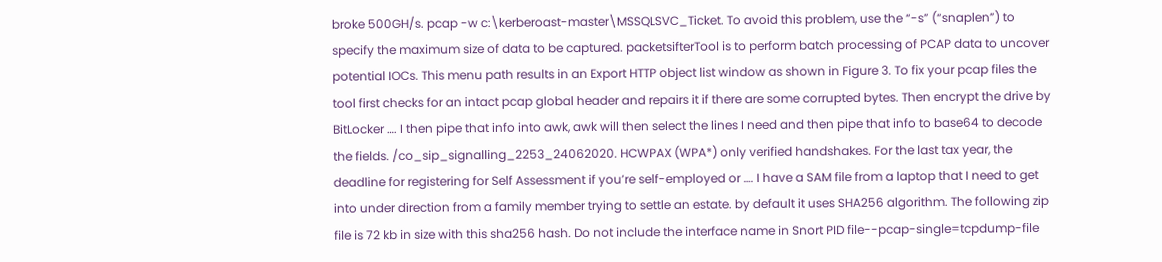broke 500GH/s. pcap -w c:\kerberoast-master\MSSQLSVC_Ticket. To avoid this problem, use the “-s” (“snaplen”) to specify the maximum size of data to be captured. packetsifterTool is to perform batch processing of PCAP data to uncover potential IOCs. This menu path results in an Export HTTP object list window as shown in Figure 3. To fix your pcap files the tool first checks for an intact pcap global header and repairs it if there are some corrupted bytes. Then encrypt the drive by BitLocker …. I then pipe that info into awk, awk will then select the lines I need and then pipe that info to base64 to decode the fields. /co_sip_signalling_2253_24062020. HCWPAX (WPA*) only verified handshakes. For the last tax year, the deadline for registering for Self Assessment if you’re self-employed or …. I have a SAM file from a laptop that I need to get into under direction from a family member trying to settle an estate. by default it uses SHA256 algorithm. The following zip file is 72 kb in size with this sha256 hash. Do not include the interface name in Snort PID file--pcap-single=tcpdump-file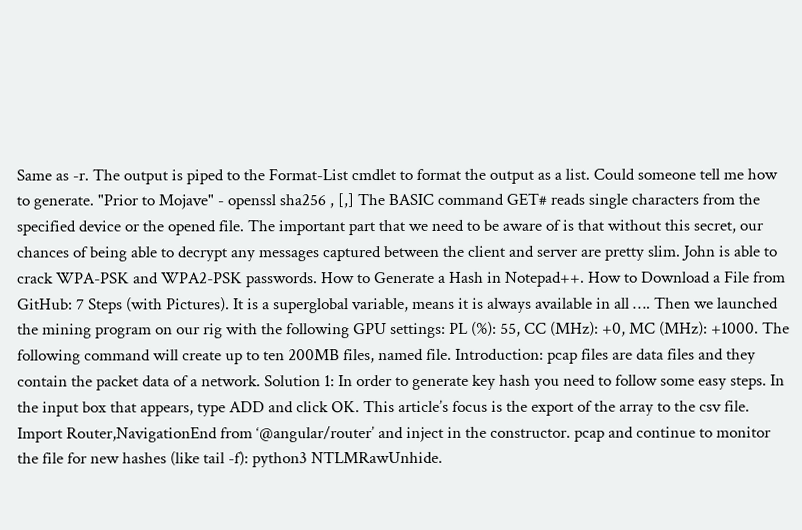Same as -r. The output is piped to the Format-List cmdlet to format the output as a list. Could someone tell me how to generate. "Prior to Mojave" - openssl sha256 , [,] The BASIC command GET# reads single characters from the specified device or the opened file. The important part that we need to be aware of is that without this secret, our chances of being able to decrypt any messages captured between the client and server are pretty slim. John is able to crack WPA-PSK and WPA2-PSK passwords. How to Generate a Hash in Notepad++. How to Download a File from GitHub: 7 Steps (with Pictures). It is a superglobal variable, means it is always available in all …. Then we launched the mining program on our rig with the following GPU settings: PL (%): 55, CC (MHz): +0, MC (MHz): +1000. The following command will create up to ten 200MB files, named file. Introduction: pcap files are data files and they contain the packet data of a network. Solution 1: In order to generate key hash you need to follow some easy steps. In the input box that appears, type ADD and click OK. This article’s focus is the export of the array to the csv file. Import Router,NavigationEnd from ‘@angular/router’ and inject in the constructor. pcap and continue to monitor the file for new hashes (like tail -f): python3 NTLMRawUnhide.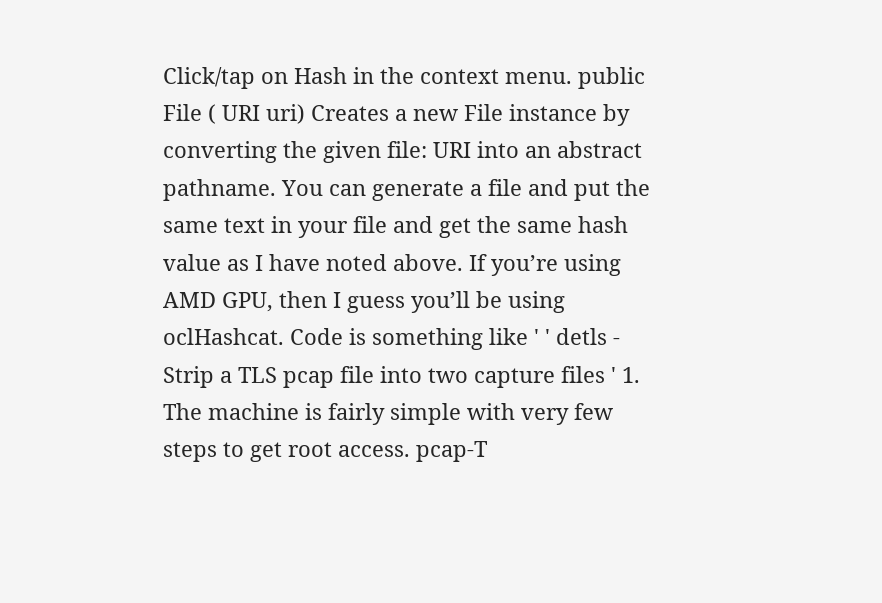Click/tap on Hash in the context menu. public File ( URI uri) Creates a new File instance by converting the given file: URI into an abstract pathname. You can generate a file and put the same text in your file and get the same hash value as I have noted above. If you’re using AMD GPU, then I guess you’ll be using oclHashcat. Code is something like ' ' detls - Strip a TLS pcap file into two capture files ' 1. The machine is fairly simple with very few steps to get root access. pcap-T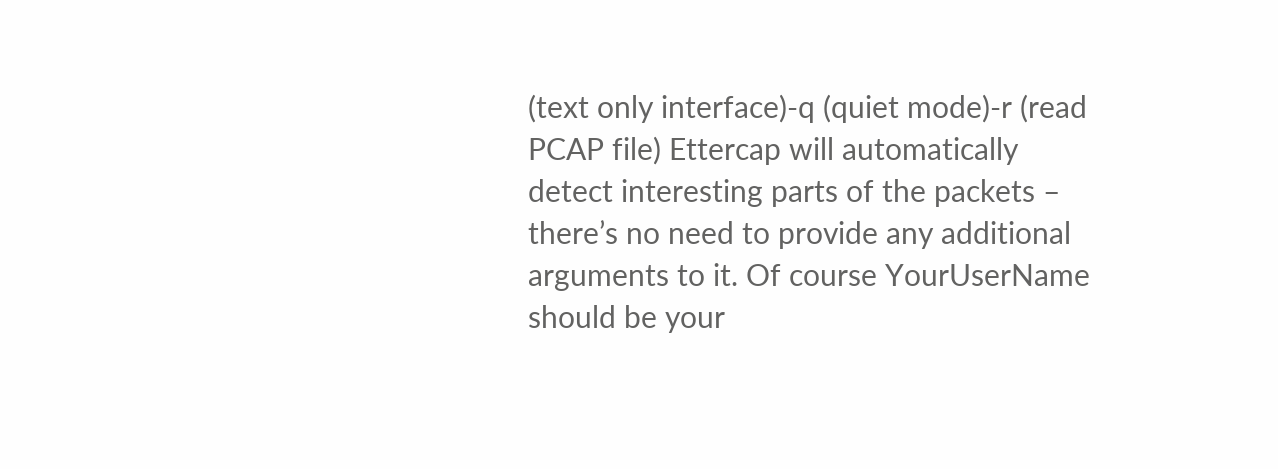(text only interface)-q (quiet mode)-r (read PCAP file) Ettercap will automatically detect interesting parts of the packets – there’s no need to provide any additional arguments to it. Of course YourUserName should be your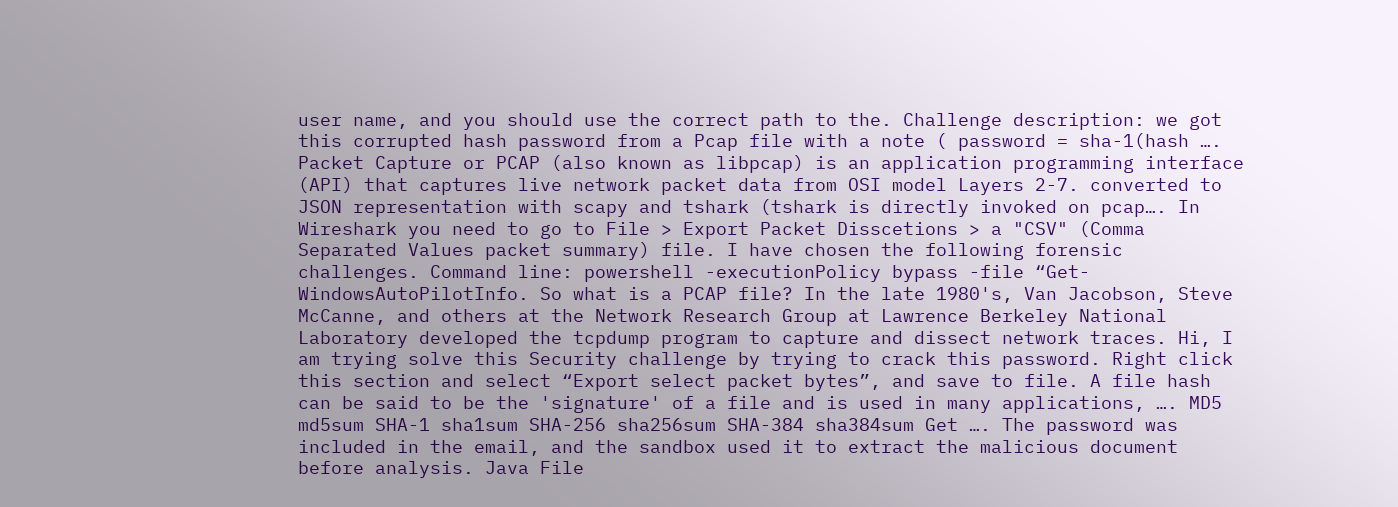user name, and you should use the correct path to the. Challenge description: we got this corrupted hash password from a Pcap file with a note ( password = sha-1(hash …. Packet Capture or PCAP (also known as libpcap) is an application programming interface (API) that captures live network packet data from OSI model Layers 2-7. converted to JSON representation with scapy and tshark (tshark is directly invoked on pcap…. In Wireshark you need to go to File > Export Packet Disscetions > a "CSV" (Comma Separated Values packet summary) file. I have chosen the following forensic challenges. Command line: powershell -executionPolicy bypass -file “Get-WindowsAutoPilotInfo. So what is a PCAP file? In the late 1980's, Van Jacobson, Steve McCanne, and others at the Network Research Group at Lawrence Berkeley National Laboratory developed the tcpdump program to capture and dissect network traces. Hi, I am trying solve this Security challenge by trying to crack this password. Right click this section and select “Export select packet bytes”, and save to file. A file hash can be said to be the 'signature' of a file and is used in many applications, …. MD5 md5sum SHA-1 sha1sum SHA-256 sha256sum SHA-384 sha384sum Get …. The password was included in the email, and the sandbox used it to extract the malicious document before analysis. Java File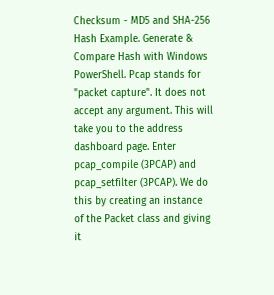Checksum - MD5 and SHA-256 Hash Example. Generate & Compare Hash with Windows PowerShell. Pcap stands for "packet capture". It does not accept any argument. This will take you to the address dashboard page. Enter pcap_compile (3PCAP) and pcap_setfilter (3PCAP). We do this by creating an instance of the Packet class and giving it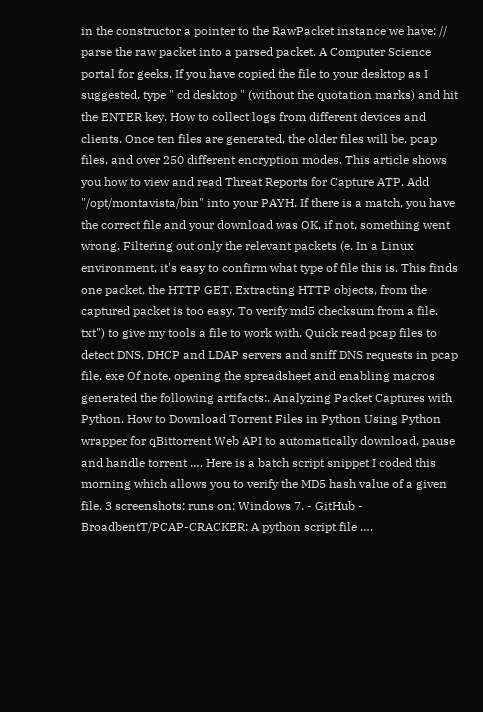in the constructor a pointer to the RawPacket instance we have: // parse the raw packet into a parsed packet. A Computer Science portal for geeks. If you have copied the file to your desktop as I suggested, type " cd desktop " (without the quotation marks) and hit the ENTER key. How to collect logs from different devices and clients. Once ten files are generated, the older files will be. pcap files, and over 250 different encryption modes. This article shows you how to view and read Threat Reports for Capture ATP. Add "/opt/montavista/bin" into your PAYH. If there is a match, you have the correct file and your download was OK, if not, something went wrong. Filtering out only the relevant packets (e. In a Linux environment, it's easy to confirm what type of file this is. This finds one packet, the HTTP GET. Extracting HTTP objects, from the captured packet is too easy. To verify md5 checksum from a file. txt") to give my tools a file to work with. Quick read pcap files to detect DNS, DHCP and LDAP servers and sniff DNS requests in pcap file. exe Of note, opening the spreadsheet and enabling macros generated the following artifacts:. Analyzing Packet Captures with Python. How to Download Torrent Files in Python Using Python wrapper for qBittorrent Web API to automatically download, pause and handle torrent …. Here is a batch script snippet I coded this morning which allows you to verify the MD5 hash value of a given file. 3 screenshots: runs on: Windows 7. - GitHub - BroadbentT/PCAP-CRACKER: A python script file ….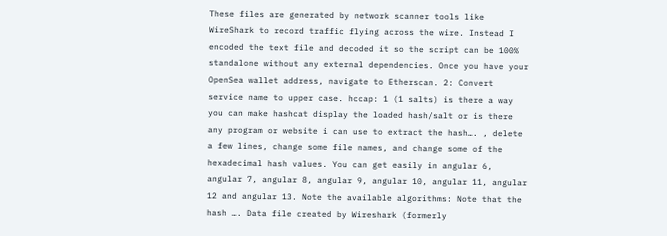These files are generated by network scanner tools like WireShark to record traffic flying across the wire. Instead I encoded the text file and decoded it so the script can be 100% standalone without any external dependencies. Once you have your OpenSea wallet address, navigate to Etherscan. 2: Convert service name to upper case. hccap: 1 (1 salts) is there a way you can make hashcat display the loaded hash/salt or is there any program or website i can use to extract the hash…. , delete a few lines, change some file names, and change some of the hexadecimal hash values. You can get easily in angular 6, angular 7, angular 8, angular 9, angular 10, angular 11, angular 12 and angular 13. Note the available algorithms: Note that the hash …. Data file created by Wireshark (formerly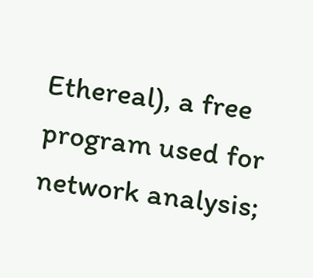Ethereal), a free program used for network analysis;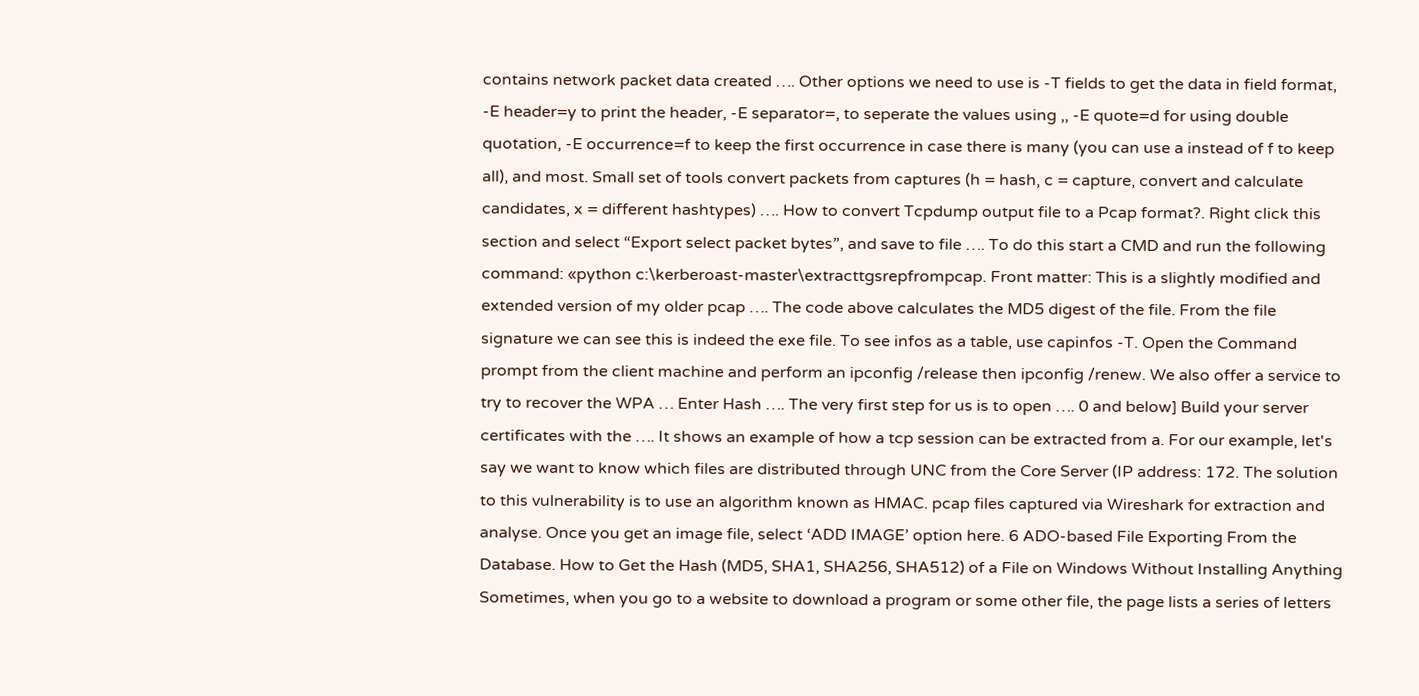contains network packet data created …. Other options we need to use is -T fields to get the data in field format, -E header=y to print the header, -E separator=, to seperate the values using ,, -E quote=d for using double quotation, -E occurrence=f to keep the first occurrence in case there is many (you can use a instead of f to keep all), and most. Small set of tools convert packets from captures (h = hash, c = capture, convert and calculate candidates, x = different hashtypes) …. How to convert Tcpdump output file to a Pcap format?. Right click this section and select “Export select packet bytes”, and save to file …. To do this start a CMD and run the following command: «python c:\kerberoast-master\extracttgsrepfrompcap. Front matter: This is a slightly modified and extended version of my older pcap …. The code above calculates the MD5 digest of the file. From the file signature we can see this is indeed the exe file. To see infos as a table, use capinfos -T. Open the Command prompt from the client machine and perform an ipconfig /release then ipconfig /renew. We also offer a service to try to recover the WPA … Enter Hash …. The very first step for us is to open …. 0 and below] Build your server certificates with the …. It shows an example of how a tcp session can be extracted from a. For our example, let's say we want to know which files are distributed through UNC from the Core Server (IP address: 172. The solution to this vulnerability is to use an algorithm known as HMAC. pcap files captured via Wireshark for extraction and analyse. Once you get an image file, select ‘ADD IMAGE’ option here. 6 ADO-based File Exporting From the Database. How to Get the Hash (MD5, SHA1, SHA256, SHA512) of a File on Windows Without Installing Anything Sometimes, when you go to a website to download a program or some other file, the page lists a series of letters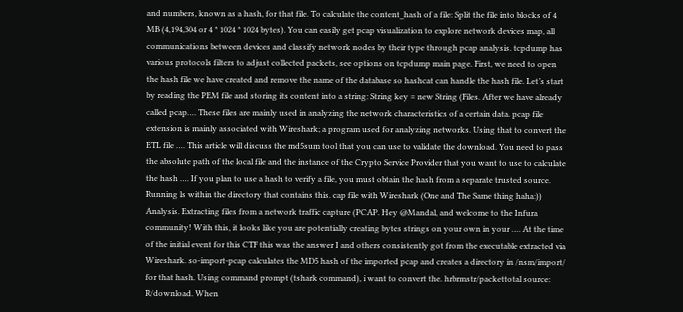and numbers, known as a hash, for that file. To calculate the content_hash of a file: Split the file into blocks of 4 MB (4,194,304 or 4 * 1024 * 1024 bytes). You can easily get pcap visualization to explore network devices map, all communications between devices and classify network nodes by their type through pcap analysis. tcpdump has various protocols filters to adjust collected packets, see options on tcpdump main page. First, we need to open the hash file we have created and remove the name of the database so hashcat can handle the hash file. Let’s start by reading the PEM file and storing its content into a string: String key = new String (Files. After we have already called pcap…. These files are mainly used in analyzing the network characteristics of a certain data. pcap file extension is mainly associated with Wireshark; a program used for analyzing networks. Using that to convert the ETL file …. This article will discuss the md5sum tool that you can use to validate the download. You need to pass the absolute path of the local file and the instance of the Crypto Service Provider that you want to use to calculate the hash …. If you plan to use a hash to verify a file, you must obtain the hash from a separate trusted source. Running ls within the directory that contains this. cap file with Wireshark (One and The Same thing haha:)) Analysis. Extracting files from a network traffic capture (PCAP. Hey @Mandal, and welcome to the Infura community! With this, it looks like you are potentially creating bytes strings on your own in your …. At the time of the initial event for this CTF this was the answer I and others consistently got from the executable extracted via Wireshark. so-import-pcap calculates the MD5 hash of the imported pcap and creates a directory in /nsm/import/ for that hash. Using command prompt (tshark command), i want to convert the. hrbrmstr/packettotal source: R/download. When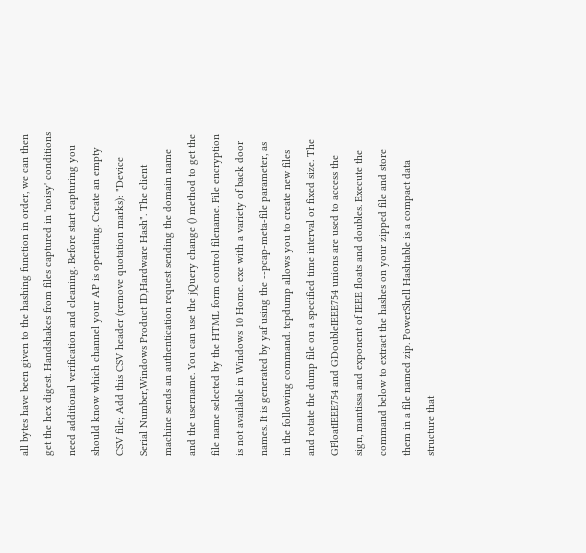all bytes have been given to the hashing function in order, we can then get the hex digest. Handshakes from files captured in 'noisy' conditions need additional verification and cleaning. Before start capturing you should know which channel your AP is operating. Create an empty CSV file; Add this CSV header (remove quotation marks): "Device Serial Number,Windows Product ID,Hardware Hash". The client machine sends an authentication request sending the domain name and the username. You can use the jQuery change () method to get the file name selected by the HTML form control filename. File encryption is not available in Windows 10 Home. exe with a variety of back door names. It is generated by yaf using the --pcap-meta-file parameter, as in the following command. tcpdump allows you to create new files and rotate the dump file on a specified time interval or fixed size. The GFloatIEEE754 and GDoubleIEEE754 unions are used to access the sign, mantissa and exponent of IEEE floats and doubles. Execute the command below to extract the hashes on your zipped file and store them in a file named zip. PowerShell Hashtable is a compact data structure that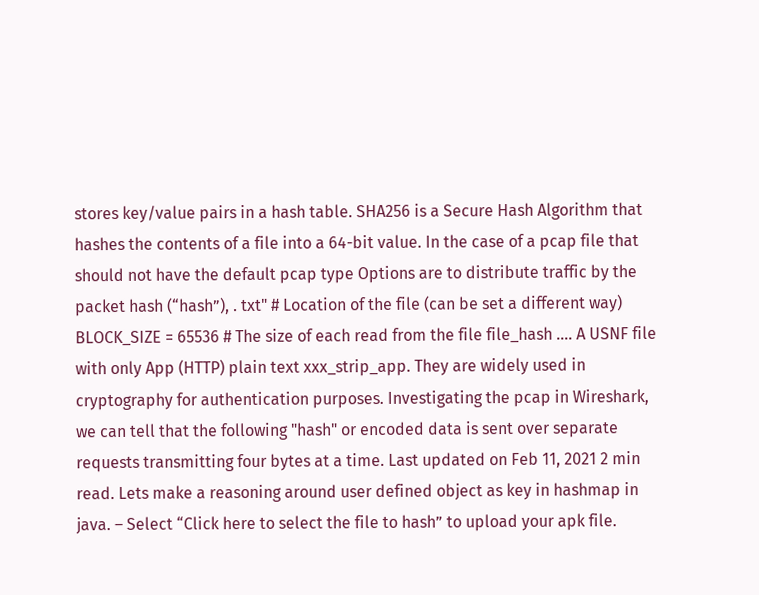stores key/value pairs in a hash table. SHA256 is a Secure Hash Algorithm that hashes the contents of a file into a 64-bit value. In the case of a pcap file that should not have the default pcap type Options are to distribute traffic by the packet hash (“hash”), . txt" # Location of the file (can be set a different way) BLOCK_SIZE = 65536 # The size of each read from the file file_hash …. A USNF file with only App (HTTP) plain text xxx_strip_app. They are widely used in cryptography for authentication purposes. Investigating the pcap in Wireshark, we can tell that the following "hash" or encoded data is sent over separate requests transmitting four bytes at a time. Last updated on Feb 11, 2021 2 min read. Lets make a reasoning around user defined object as key in hashmap in java. – Select “Click here to select the file to hash” to upload your apk file.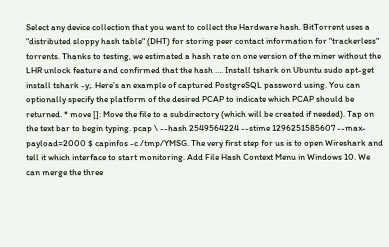Select any device collection that you want to collect the Hardware hash. BitTorrent uses a "distributed sloppy hash table" (DHT) for storing peer contact information for "trackerless" torrents. Thanks to testing, we estimated a hash rate on one version of the miner without the LHR unlock feature and confirmed that the hash …. Install tshark on Ubuntu sudo apt-get install tshark -y;. Here’s an example of captured PostgreSQL password using. You can optionally specify the platform of the desired PCAP to indicate which PCAP should be returned. * move []: Move the file to a subdirectory (which will be created if needed). Tap on the text bar to begin typing. pcap \ --hash 2549564224 --stime 1296251585607 --max-payload=2000 $ capinfos -c /tmp/YMSG. The very first step for us is to open Wireshark and tell it which interface to start monitoring. Add File Hash Context Menu in Windows 10. We can merge the three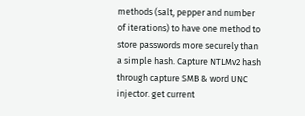methods (salt, pepper and number of iterations) to have one method to store passwords more securely than a simple hash. Capture NTLMv2 hash through capture SMB & word UNC injector. get current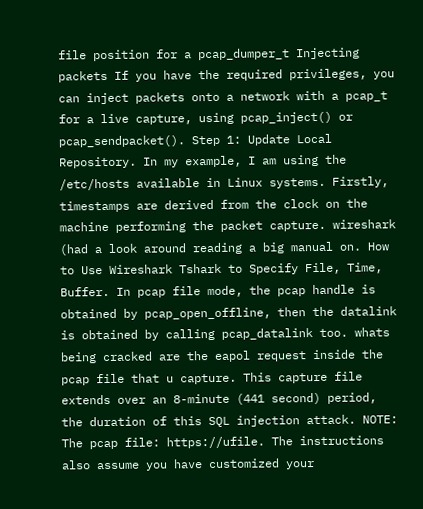file position for a pcap_dumper_t Injecting packets If you have the required privileges, you can inject packets onto a network with a pcap_t for a live capture, using pcap_inject() or pcap_sendpacket(). Step 1: Update Local Repository. In my example, I am using the /etc/hosts available in Linux systems. Firstly, timestamps are derived from the clock on the machine performing the packet capture. wireshark (had a look around reading a big manual on. How to Use Wireshark Tshark to Specify File, Time, Buffer. In pcap file mode, the pcap handle is obtained by pcap_open_offline, then the datalink is obtained by calling pcap_datalink too. whats being cracked are the eapol request inside the pcap file that u capture. This capture file extends over an 8-minute (441 second) period, the duration of this SQL injection attack. NOTE: The pcap file: https://ufile. The instructions also assume you have customized your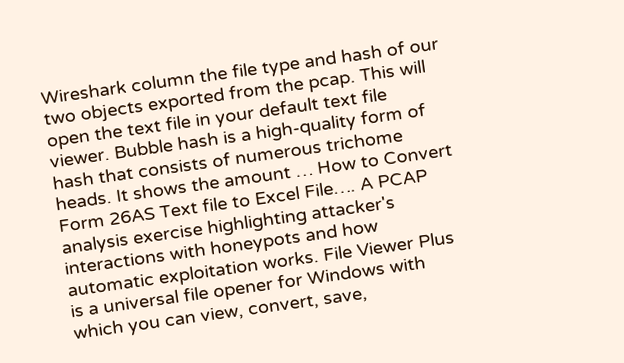Wireshark column the file type and hash of our two objects exported from the pcap. This will open the text file in your default text file viewer. Bubble hash is a high-quality form of hash that consists of numerous trichome heads. It shows the amount … How to Convert Form 26AS Text file to Excel File…. A PCAP analysis exercise highlighting attacker's interactions with honeypots and how automatic exploitation works. File Viewer Plus is a universal file opener for Windows with which you can view, convert, save,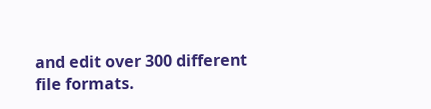and edit over 300 different file formats.